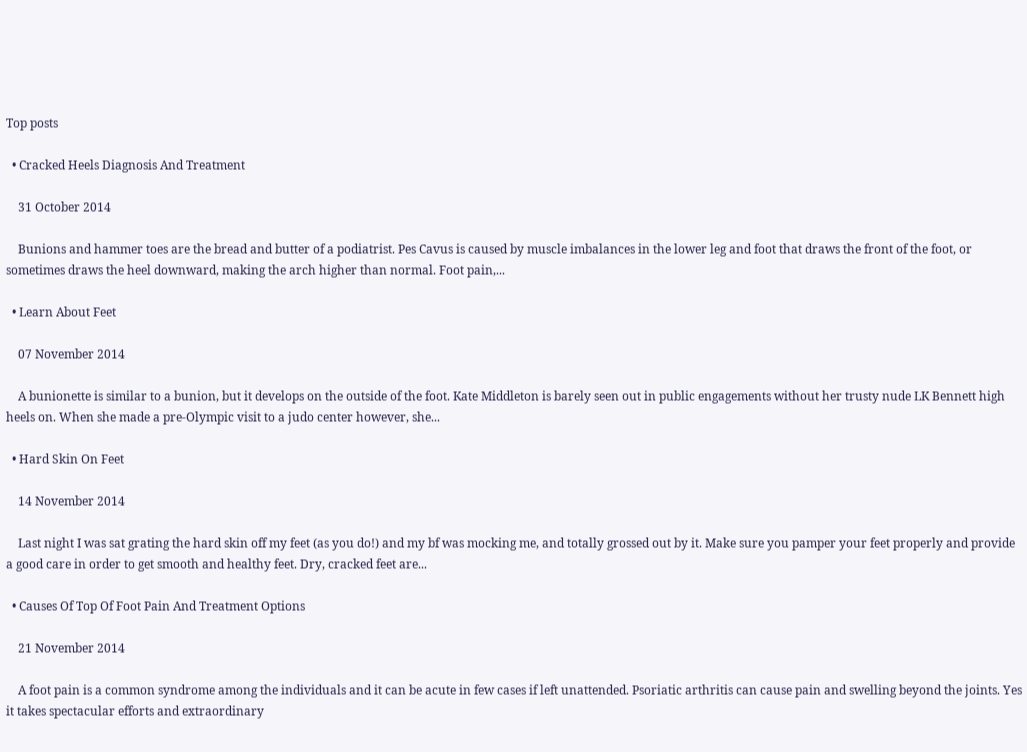Top posts

  • Cracked Heels Diagnosis And Treatment

    31 October 2014

    Bunions and hammer toes are the bread and butter of a podiatrist. Pes Cavus is caused by muscle imbalances in the lower leg and foot that draws the front of the foot, or sometimes draws the heel downward, making the arch higher than normal. Foot pain,...

  • Learn About Feet

    07 November 2014

    A bunionette is similar to a bunion, but it develops on the outside of the foot. Kate Middleton is barely seen out in public engagements without her trusty nude LK Bennett high heels on. When she made a pre-Olympic visit to a judo center however, she...

  • Hard Skin On Feet

    14 November 2014

    Last night I was sat grating the hard skin off my feet (as you do!) and my bf was mocking me, and totally grossed out by it. Make sure you pamper your feet properly and provide a good care in order to get smooth and healthy feet. Dry, cracked feet are...

  • Causes Of Top Of Foot Pain And Treatment Options

    21 November 2014

    A foot pain is a common syndrome among the individuals and it can be acute in few cases if left unattended. Psoriatic arthritis can cause pain and swelling beyond the joints. Yes it takes spectacular efforts and extraordinary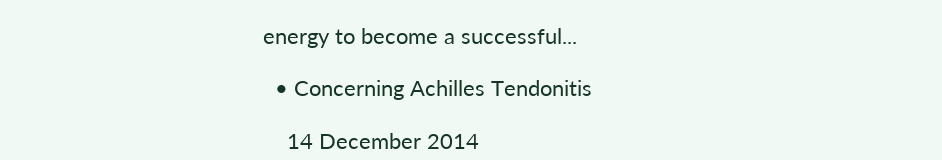energy to become a successful...

  • Concerning Achilles Tendonitis

    14 December 2014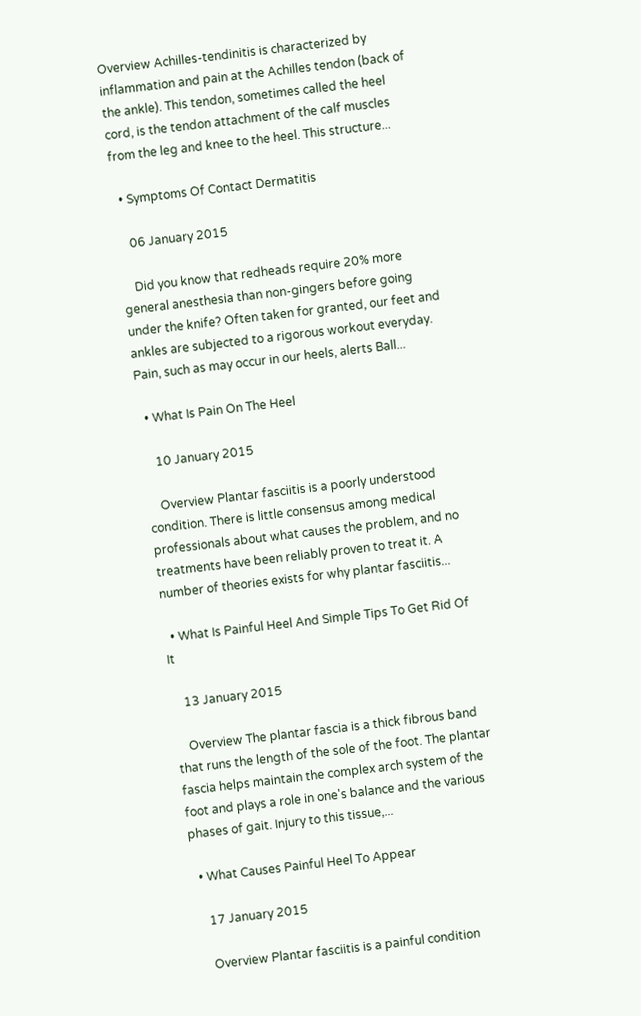Overview Achilles-tendinitis is characterized by inflammation and pain at the Achilles tendon (back of the ankle). This tendon, sometimes called the heel cord, is the tendon attachment of the calf muscles from the leg and knee to the heel. This structure...

  • Symptoms Of Contact Dermatitis

    06 January 2015

    Did you know that redheads require 20% more general anesthesia than non-gingers before going under the knife? Often taken for granted, our feet and ankles are subjected to a rigorous workout everyday. Pain, such as may occur in our heels, alerts Ball...

  • What Is Pain On The Heel

    10 January 2015

    Overview Plantar fasciitis is a poorly understood condition. There is little consensus among medical professionals about what causes the problem, and no treatments have been reliably proven to treat it. A number of theories exists for why plantar fasciitis...

  • What Is Painful Heel And Simple Tips To Get Rid Of It

    13 January 2015

    Overview The plantar fascia is a thick fibrous band that runs the length of the sole of the foot. The plantar fascia helps maintain the complex arch system of the foot and plays a role in one's balance and the various phases of gait. Injury to this tissue,...

  • What Causes Painful Heel To Appear

    17 January 2015

    Overview Plantar fasciitis is a painful condition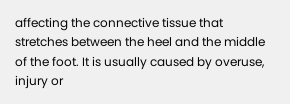affecting the connective tissue that stretches between the heel and the middle of the foot. It is usually caused by overuse, injury or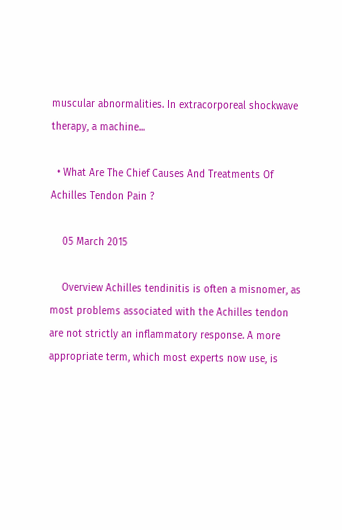muscular abnormalities. In extracorporeal shockwave therapy, a machine...

  • What Are The Chief Causes And Treatments Of Achilles Tendon Pain ?

    05 March 2015

    Overview Achilles tendinitis is often a misnomer, as most problems associated with the Achilles tendon are not strictly an inflammatory response. A more appropriate term, which most experts now use, is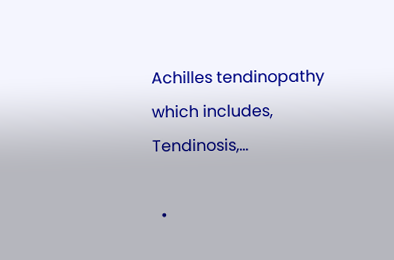Achilles tendinopathy which includes, Tendinosis,...

  •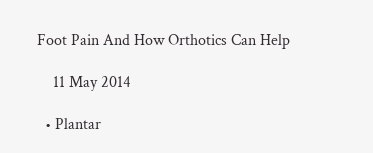Foot Pain And How Orthotics Can Help

    11 May 2014

  • Plantar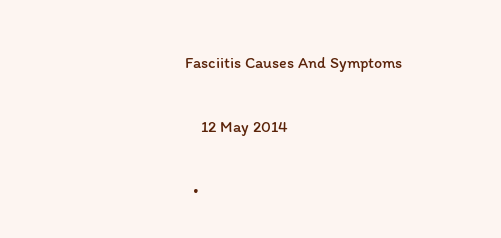Fasciitis Causes And Symptoms

    12 May 2014

  •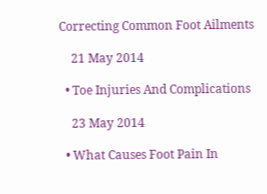Correcting Common Foot Ailments

    21 May 2014

  • Toe Injuries And Complications

    23 May 2014

  • What Causes Foot Pain In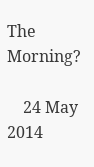The Morning?

    24 May 2014